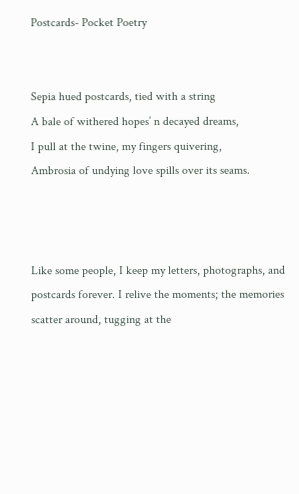Postcards- Pocket Poetry


Sepia hued postcards, tied with a string
A bale of withered hopes’ n decayed dreams,
I pull at the twine, my fingers quivering,
Ambrosia of undying love spills over its seams.



Like some people, I keep my letters, photographs, and postcards forever. I relive the moments; the memories scatter around, tugging at the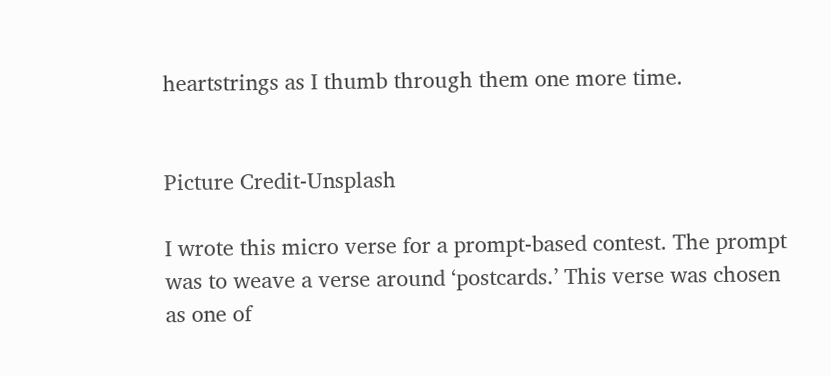heartstrings as I thumb through them one more time.


Picture Credit-Unsplash

I wrote this micro verse for a prompt-based contest. The prompt was to weave a verse around ‘postcards.’ This verse was chosen as one of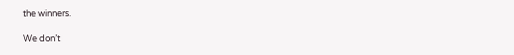the winners.

We don’t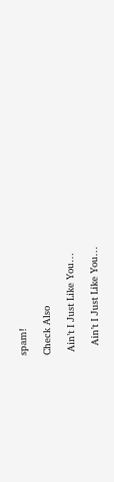spam!

Check Also

 Ain’t I Just Like You…

   Ain’t I Just Like You…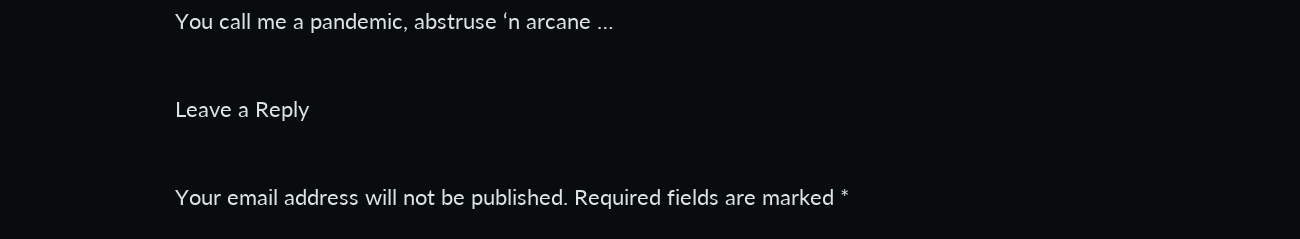You call me a pandemic, abstruse ‘n arcane …

Leave a Reply

Your email address will not be published. Required fields are marked *